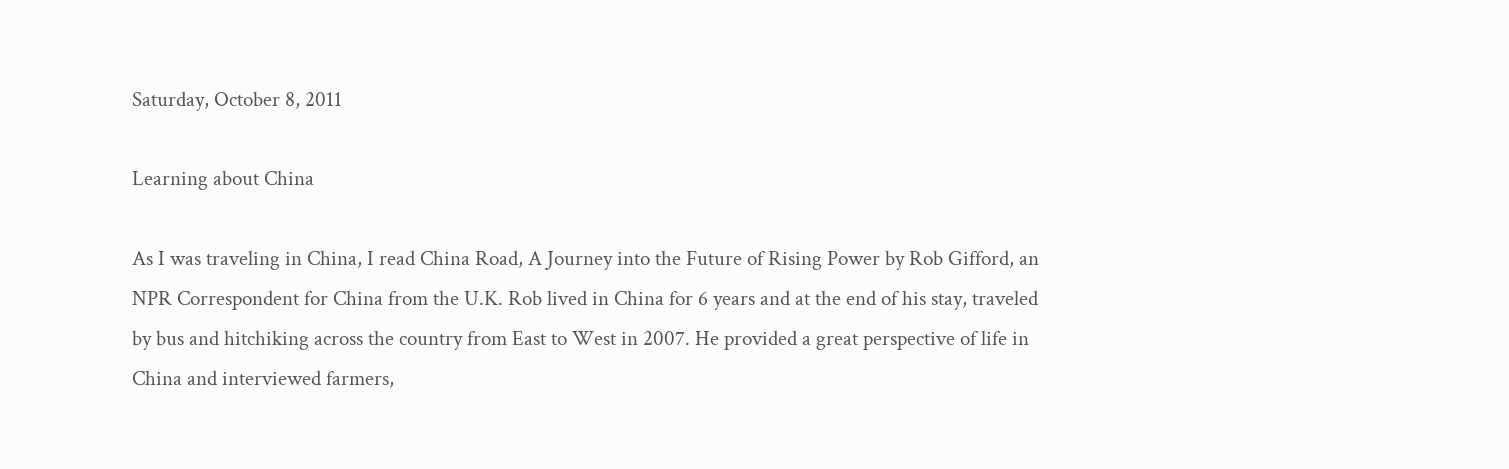Saturday, October 8, 2011

Learning about China

As I was traveling in China, I read China Road, A Journey into the Future of Rising Power by Rob Gifford, an NPR Correspondent for China from the U.K. Rob lived in China for 6 years and at the end of his stay, traveled by bus and hitchiking across the country from East to West in 2007. He provided a great perspective of life in China and interviewed farmers,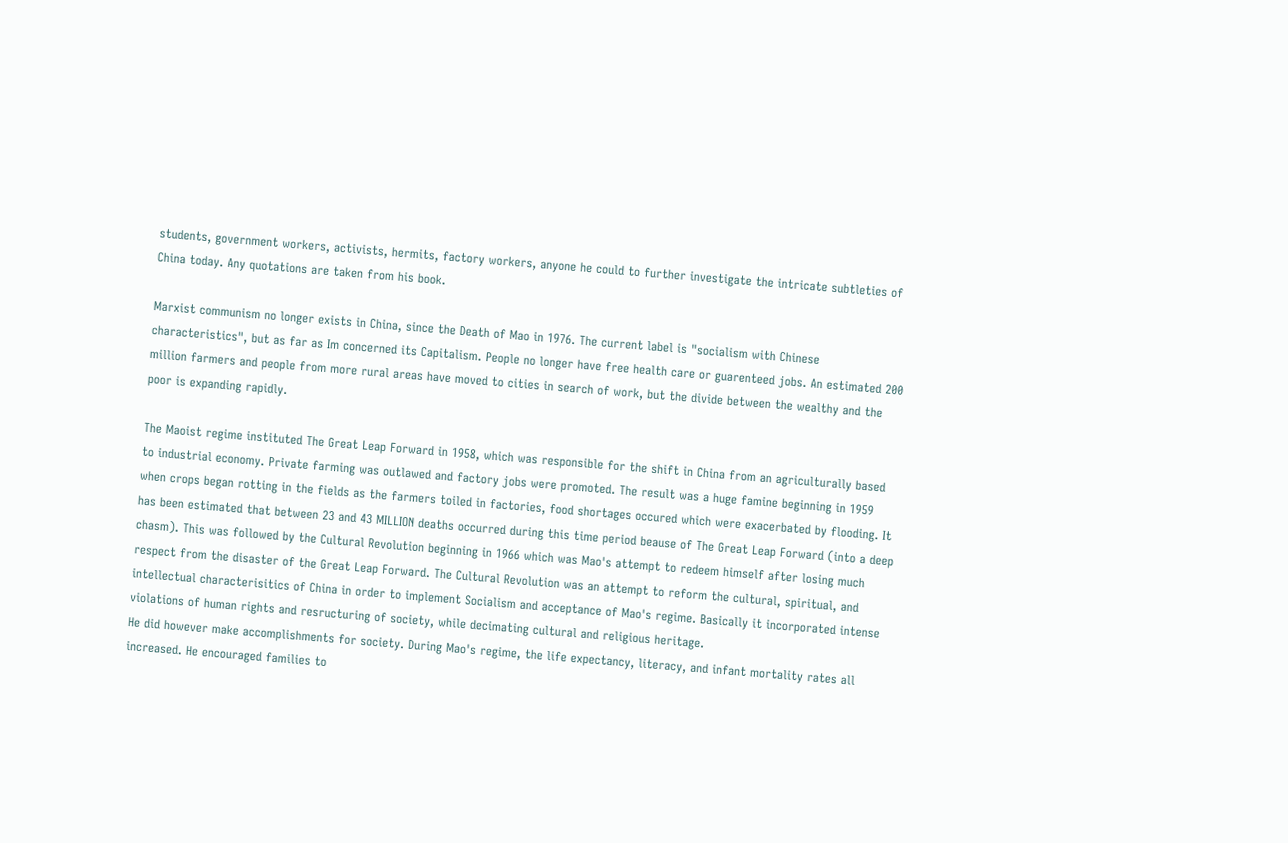students, government workers, activists, hermits, factory workers, anyone he could to further investigate the intricate subtleties of China today. Any quotations are taken from his book.

Marxist communism no longer exists in China, since the Death of Mao in 1976. The current label is "socialism with Chinese characteristics", but as far as Im concerned its Capitalism. People no longer have free health care or guarenteed jobs. An estimated 200 million farmers and people from more rural areas have moved to cities in search of work, but the divide between the wealthy and the poor is expanding rapidly.

The Maoist regime instituted The Great Leap Forward in 1958, which was responsible for the shift in China from an agriculturally based to industrial economy. Private farming was outlawed and factory jobs were promoted. The result was a huge famine beginning in 1959 when crops began rotting in the fields as the farmers toiled in factories, food shortages occured which were exacerbated by flooding. It has been estimated that between 23 and 43 MILLION deaths occurred during this time period beause of The Great Leap Forward (into a deep chasm). This was followed by the Cultural Revolution beginning in 1966 which was Mao's attempt to redeem himself after losing much respect from the disaster of the Great Leap Forward. The Cultural Revolution was an attempt to reform the cultural, spiritual, and intellectual characterisitics of China in order to implement Socialism and acceptance of Mao's regime. Basically it incorporated intense violations of human rights and resructuring of society, while decimating cultural and religious heritage.
He did however make accomplishments for society. During Mao's regime, the life expectancy, literacy, and infant mortality rates all increased. He encouraged families to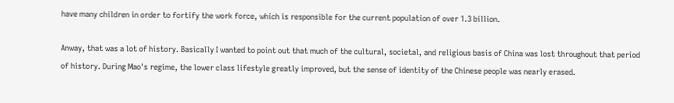have many children in order to fortify the work force, which is responsible for the current population of over 1.3 billion.

Anway, that was a lot of history. Basically I wanted to point out that much of the cultural, societal, and religious basis of China was lost throughout that period of history. During Mao's regime, the lower class lifestyle greatly improved, but the sense of identity of the Chinese people was nearly erased.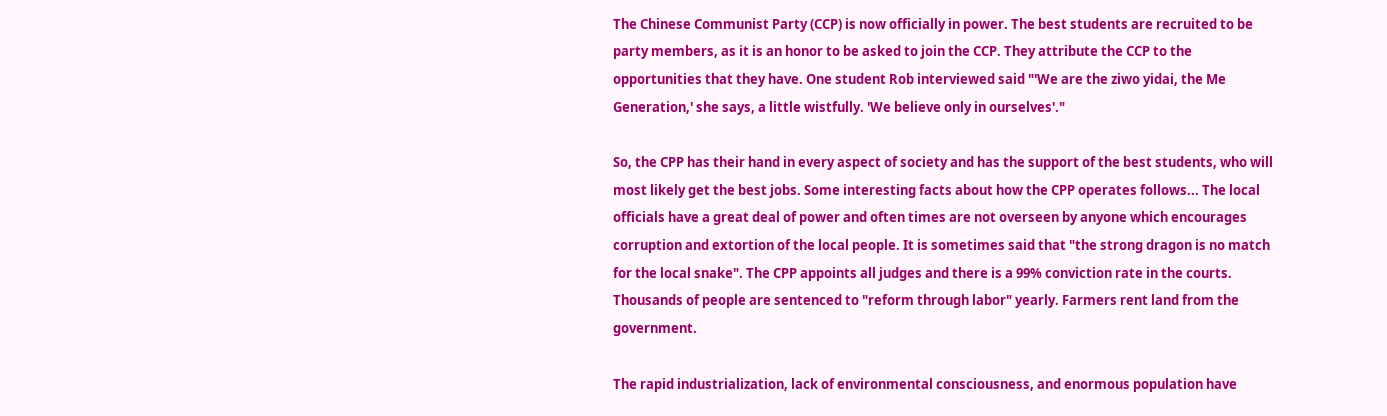The Chinese Communist Party (CCP) is now officially in power. The best students are recruited to be party members, as it is an honor to be asked to join the CCP. They attribute the CCP to the opportunities that they have. One student Rob interviewed said "'We are the ziwo yidai, the Me Generation,' she says, a little wistfully. 'We believe only in ourselves'."

So, the CPP has their hand in every aspect of society and has the support of the best students, who will most likely get the best jobs. Some interesting facts about how the CPP operates follows... The local officials have a great deal of power and often times are not overseen by anyone which encourages corruption and extortion of the local people. It is sometimes said that "the strong dragon is no match for the local snake". The CPP appoints all judges and there is a 99% conviction rate in the courts. Thousands of people are sentenced to "reform through labor" yearly. Farmers rent land from the government.

The rapid industrialization, lack of environmental consciousness, and enormous population have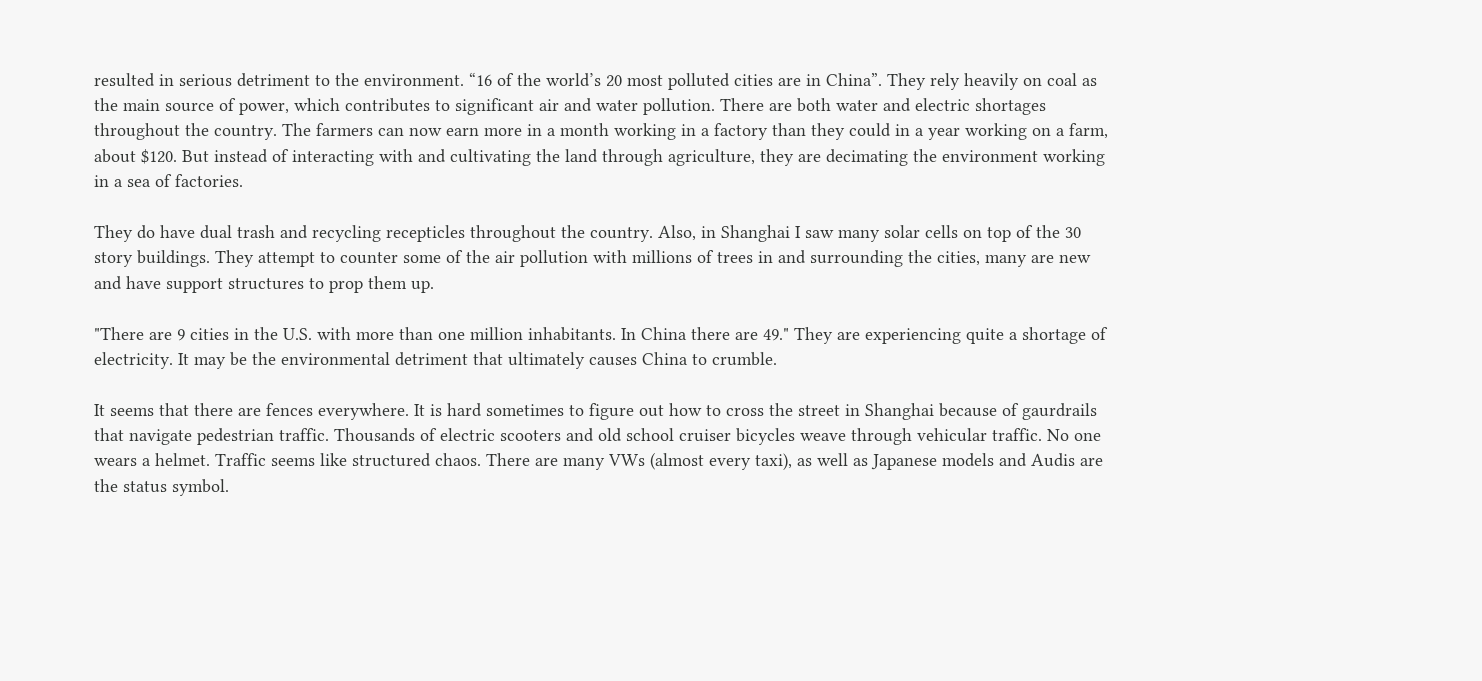resulted in serious detriment to the environment. “16 of the world’s 20 most polluted cities are in China”. They rely heavily on coal as the main source of power, which contributes to significant air and water pollution. There are both water and electric shortages throughout the country. The farmers can now earn more in a month working in a factory than they could in a year working on a farm, about $120. But instead of interacting with and cultivating the land through agriculture, they are decimating the environment working in a sea of factories.

They do have dual trash and recycling recepticles throughout the country. Also, in Shanghai I saw many solar cells on top of the 30 story buildings. They attempt to counter some of the air pollution with millions of trees in and surrounding the cities, many are new and have support structures to prop them up.

"There are 9 cities in the U.S. with more than one million inhabitants. In China there are 49." They are experiencing quite a shortage of electricity. It may be the environmental detriment that ultimately causes China to crumble.

It seems that there are fences everywhere. It is hard sometimes to figure out how to cross the street in Shanghai because of gaurdrails that navigate pedestrian traffic. Thousands of electric scooters and old school cruiser bicycles weave through vehicular traffic. No one wears a helmet. Traffic seems like structured chaos. There are many VWs (almost every taxi), as well as Japanese models and Audis are the status symbol.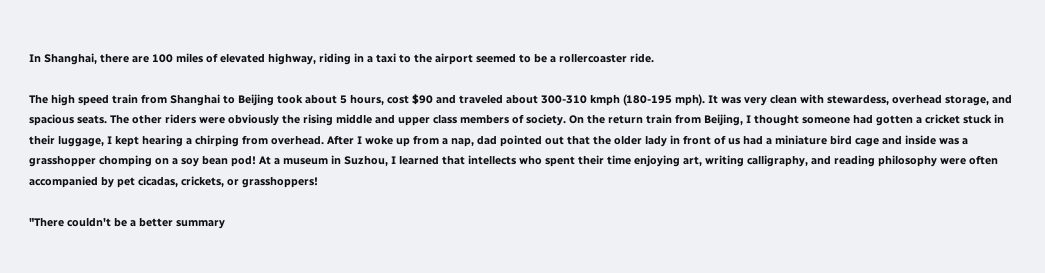In Shanghai, there are 100 miles of elevated highway, riding in a taxi to the airport seemed to be a rollercoaster ride.

The high speed train from Shanghai to Beijing took about 5 hours, cost $90 and traveled about 300-310 kmph (180-195 mph). It was very clean with stewardess, overhead storage, and spacious seats. The other riders were obviously the rising middle and upper class members of society. On the return train from Beijing, I thought someone had gotten a cricket stuck in their luggage, I kept hearing a chirping from overhead. After I woke up from a nap, dad pointed out that the older lady in front of us had a miniature bird cage and inside was a grasshopper chomping on a soy bean pod! At a museum in Suzhou, I learned that intellects who spent their time enjoying art, writing calligraphy, and reading philosophy were often accompanied by pet cicadas, crickets, or grasshoppers!

"There couldn't be a better summary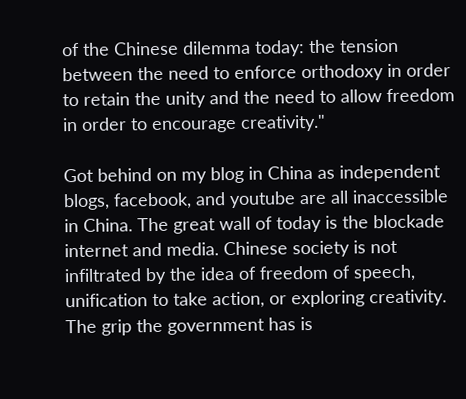of the Chinese dilemma today: the tension between the need to enforce orthodoxy in order to retain the unity and the need to allow freedom in order to encourage creativity."

Got behind on my blog in China as independent blogs, facebook, and youtube are all inaccessible in China. The great wall of today is the blockade internet and media. Chinese society is not infiltrated by the idea of freedom of speech, unification to take action, or exploring creativity. The grip the government has is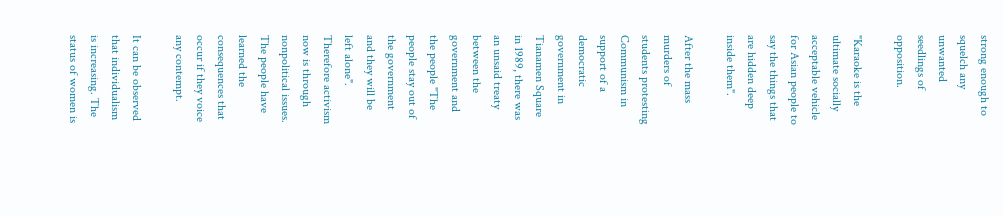strong enough to squelch any unwanted seedlings of opposition.

"Karaoke is the ultimate socially acceptable vehicle for Asian people to say the things that are hidden deep inside them".

After the mass murders of students protesting Communism in support of a democratic government in Tianamen Square in 1989, there was an unsaid treaty between the government and the people "The people stay out of the government and they will be left alone". Therefore activism now is through nonpolitical issues. The people have learned the consequences that occur if they voice any contempt.

It can be observed that individualism is increasing. The status of women is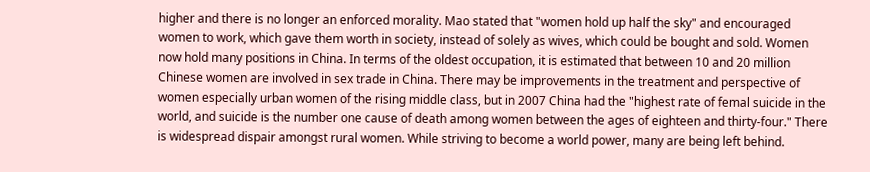higher and there is no longer an enforced morality. Mao stated that "women hold up half the sky" and encouraged women to work, which gave them worth in society, instead of solely as wives, which could be bought and sold. Women now hold many positions in China. In terms of the oldest occupation, it is estimated that between 10 and 20 million Chinese women are involved in sex trade in China. There may be improvements in the treatment and perspective of women especially urban women of the rising middle class, but in 2007 China had the "highest rate of femal suicide in the world, and suicide is the number one cause of death among women between the ages of eighteen and thirty-four." There is widespread dispair amongst rural women. While striving to become a world power, many are being left behind.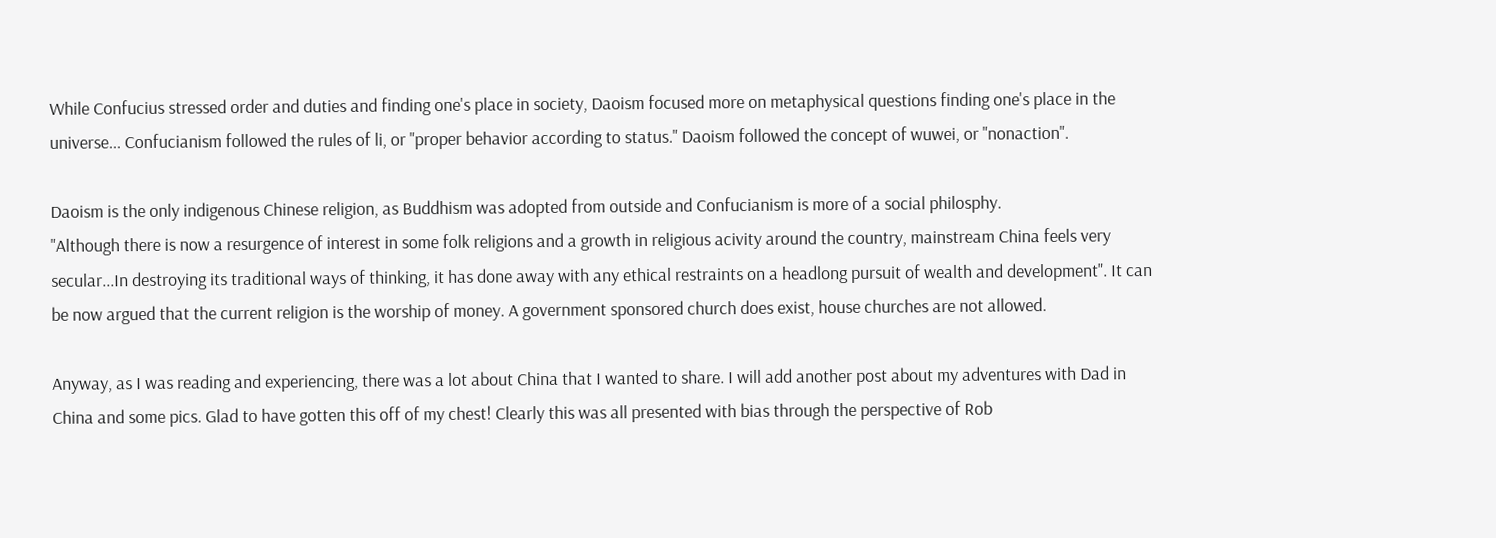While Confucius stressed order and duties and finding one's place in society, Daoism focused more on metaphysical questions finding one's place in the universe... Confucianism followed the rules of li, or "proper behavior according to status." Daoism followed the concept of wuwei, or "nonaction".

Daoism is the only indigenous Chinese religion, as Buddhism was adopted from outside and Confucianism is more of a social philosphy.
"Although there is now a resurgence of interest in some folk religions and a growth in religious acivity around the country, mainstream China feels very secular...In destroying its traditional ways of thinking, it has done away with any ethical restraints on a headlong pursuit of wealth and development". It can be now argued that the current religion is the worship of money. A government sponsored church does exist, house churches are not allowed.

Anyway, as I was reading and experiencing, there was a lot about China that I wanted to share. I will add another post about my adventures with Dad in China and some pics. Glad to have gotten this off of my chest! Clearly this was all presented with bias through the perspective of Rob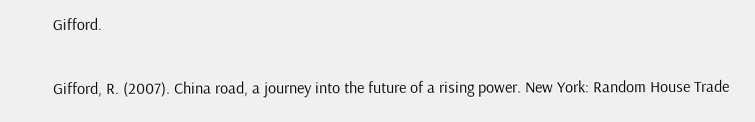Gifford.

Gifford, R. (2007). China road, a journey into the future of a rising power. New York: Random House Trade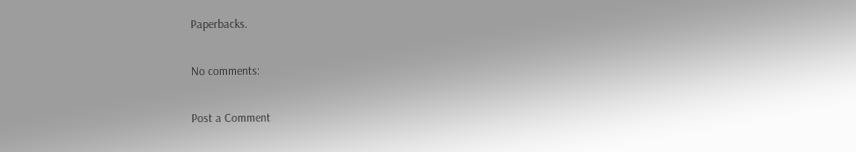Paperbacks.

No comments:

Post a Comment